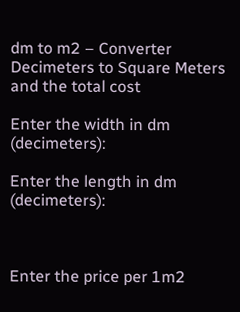dm to m2 – Converter Decimeters to Square Meters and the total cost

Enter the width in dm (decimeters):

Enter the length in dm (decimeters):



Enter the price per 1m2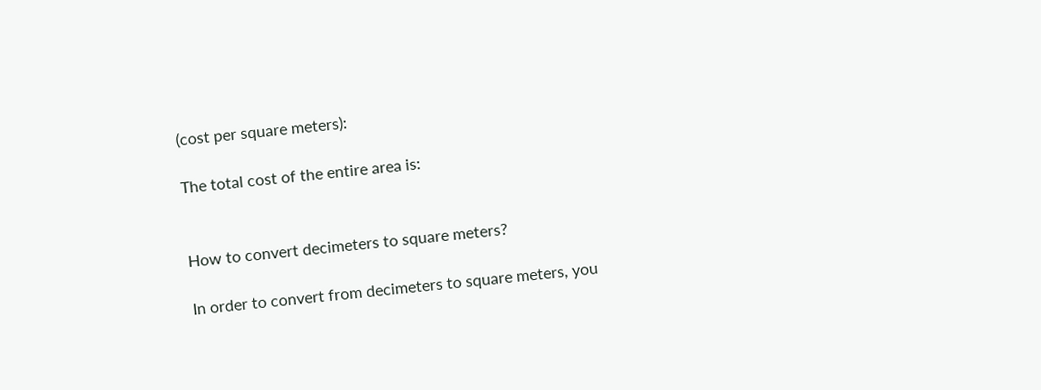(cost per square meters):

The total cost of the entire area is:


How to convert decimeters to square meters?

In order to convert from decimeters to square meters, you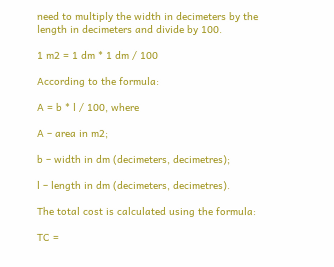need to multiply the width in decimeters by the length in decimeters and divide by 100.

1 m2 = 1 dm * 1 dm / 100

According to the formula:

A = b * l / 100, where

A – area in m2;

b – width in dm (decimeters, decimetres);

l – length in dm (decimeters, decimetres).

The total cost is calculated using the formula:

TC =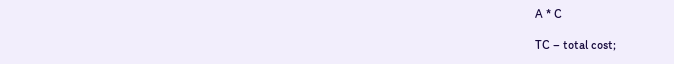A * C

TC – total cost;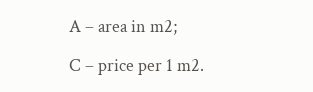A – area in m2;

C – price per 1 m2.